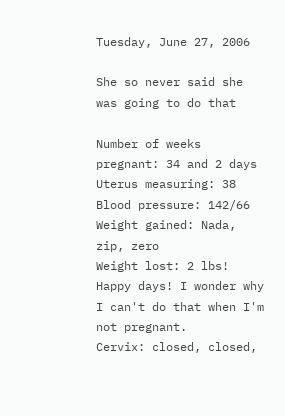Tuesday, June 27, 2006

She so never said she was going to do that

Number of weeks pregnant: 34 and 2 days
Uterus measuring: 38
Blood pressure: 142/66
Weight gained: Nada, zip, zero
Weight lost: 2 lbs! Happy days! I wonder why I can't do that when I'm not pregnant.
Cervix: closed, closed,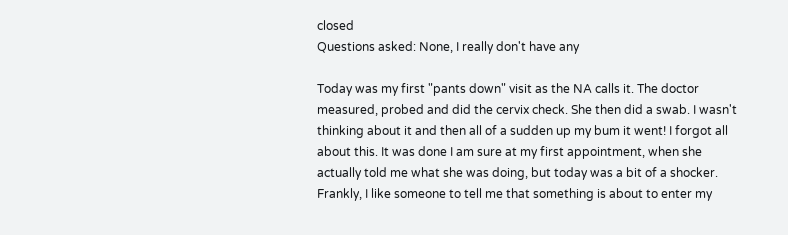closed
Questions asked: None, I really don't have any

Today was my first "pants down" visit as the NA calls it. The doctor measured, probed and did the cervix check. She then did a swab. I wasn't thinking about it and then all of a sudden up my bum it went! I forgot all about this. It was done I am sure at my first appointment, when she actually told me what she was doing, but today was a bit of a shocker. Frankly, I like someone to tell me that something is about to enter my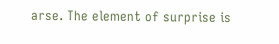arse. The element of surprise is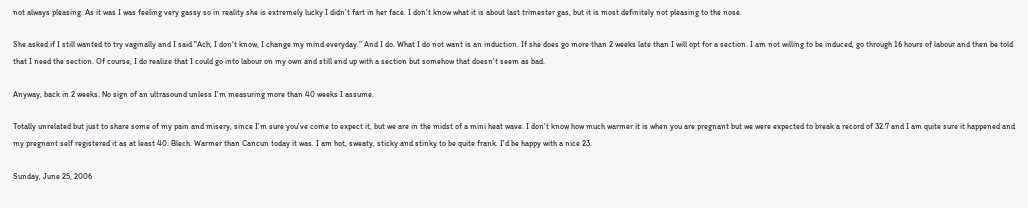not always pleasing. As it was I was feeling very gassy so in reality she is extremely lucky I didn't fart in her face. I don't know what it is about last trimester gas, but it is most definitely not pleasing to the nose.

She asked if I still wanted to try vaginally and I said "Ach, I don't know, I change my mind everyday." And I do. What I do not want is an induction. If she does go more than 2 weeks late than I will opt for a section. I am not willing to be induced, go through 16 hours of labour and then be told that I need the section. Of course, I do realize that I could go into labour on my own and still end up with a section but somehow that doesn't seem as bad.

Anyway, back in 2 weeks. No sign of an ultrasound unless I'm measuring more than 40 weeks I assume.

Totally unrelated but just to share some of my pain and misery, since I'm sure you've come to expect it, but we are in the midst of a mini heat wave. I don't know how much warmer it is when you are pregnant but we were expected to break a record of 32.7 and I am quite sure it happened and my pregnant self registered it as at least 40. Blech. Warmer than Cancun today it was. I am hot, sweaty, sticky and stinky to be quite frank. I'd be happy with a nice 23.

Sunday, June 25, 2006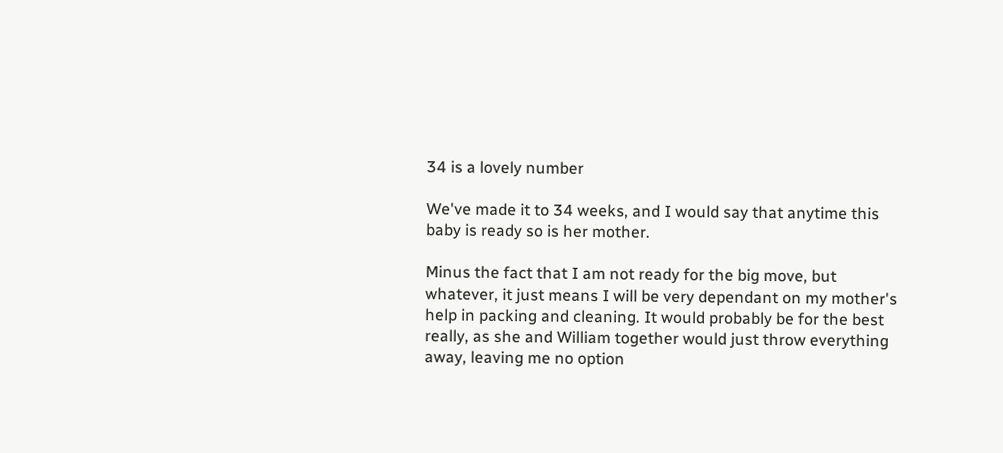34 is a lovely number

We've made it to 34 weeks, and I would say that anytime this baby is ready so is her mother.

Minus the fact that I am not ready for the big move, but whatever, it just means I will be very dependant on my mother's help in packing and cleaning. It would probably be for the best really, as she and William together would just throw everything away, leaving me no option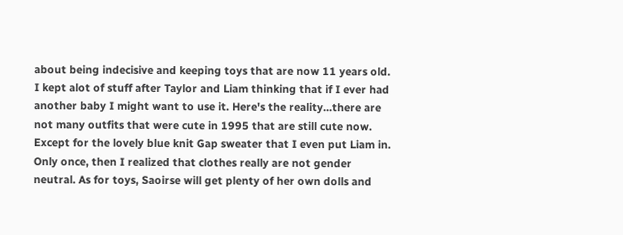about being indecisive and keeping toys that are now 11 years old. I kept alot of stuff after Taylor and Liam thinking that if I ever had another baby I might want to use it. Here's the reality...there are not many outfits that were cute in 1995 that are still cute now. Except for the lovely blue knit Gap sweater that I even put Liam in. Only once, then I realized that clothes really are not gender neutral. As for toys, Saoirse will get plenty of her own dolls and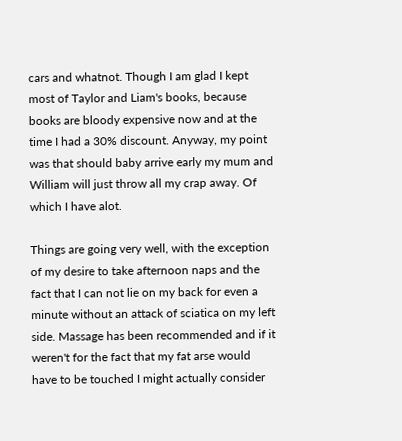cars and whatnot. Though I am glad I kept most of Taylor and Liam's books, because books are bloody expensive now and at the time I had a 30% discount. Anyway, my point was that should baby arrive early my mum and William will just throw all my crap away. Of which I have alot.

Things are going very well, with the exception of my desire to take afternoon naps and the fact that I can not lie on my back for even a minute without an attack of sciatica on my left side. Massage has been recommended and if it weren't for the fact that my fat arse would have to be touched I might actually consider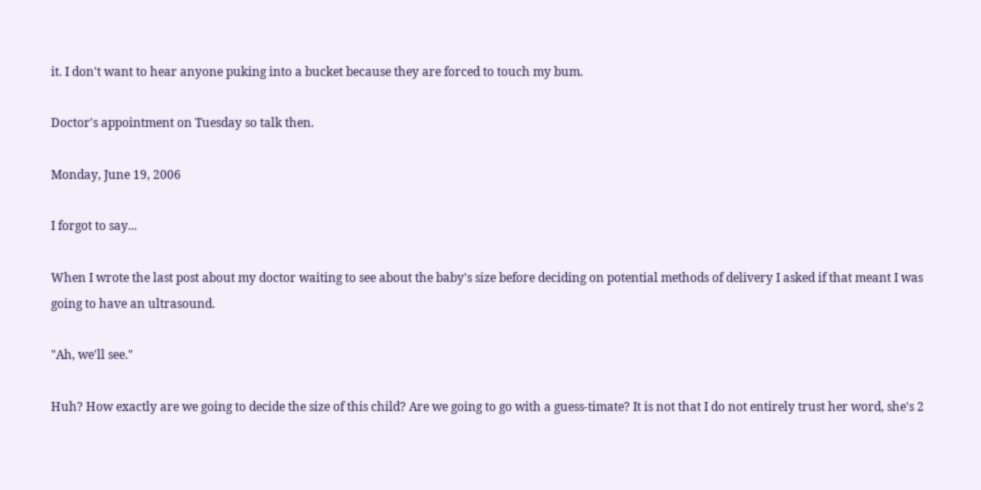it. I don't want to hear anyone puking into a bucket because they are forced to touch my bum.

Doctor's appointment on Tuesday so talk then.

Monday, June 19, 2006

I forgot to say...

When I wrote the last post about my doctor waiting to see about the baby's size before deciding on potential methods of delivery I asked if that meant I was going to have an ultrasound.

"Ah, we'll see."

Huh? How exactly are we going to decide the size of this child? Are we going to go with a guess-timate? It is not that I do not entirely trust her word, she's 2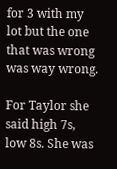for 3 with my lot but the one that was wrong was way wrong.

For Taylor she said high 7s, low 8s. She was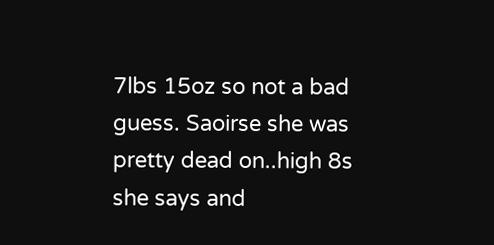7lbs 15oz so not a bad guess. Saoirse she was pretty dead on..high 8s she says and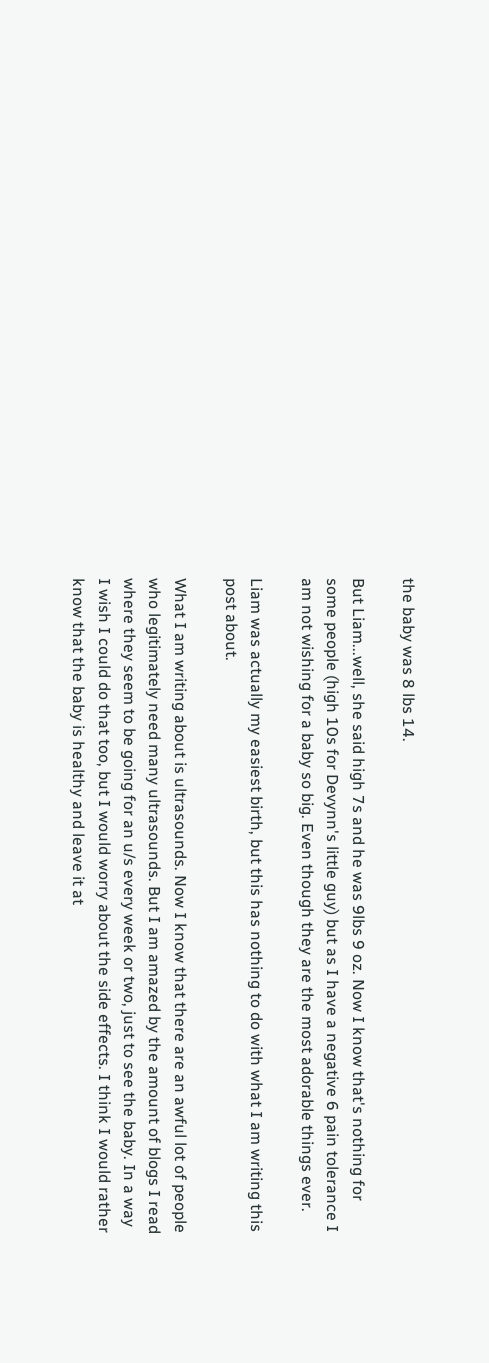the baby was 8 lbs 14.

But Liam...well, she said high 7s and he was 9lbs 9 oz. Now I know that's nothing for some people (high 10s for Devynn's little guy) but as I have a negative 6 pain tolerance I am not wishing for a baby so big. Even though they are the most adorable things ever.

Liam was actually my easiest birth, but this has nothing to do with what I am writing this post about.

What I am writing about is ultrasounds. Now I know that there are an awful lot of people who legitimately need many ultrasounds. But I am amazed by the amount of blogs I read where they seem to be going for an u/s every week or two, just to see the baby. In a way I wish I could do that too, but I would worry about the side effects. I think I would rather know that the baby is healthy and leave it at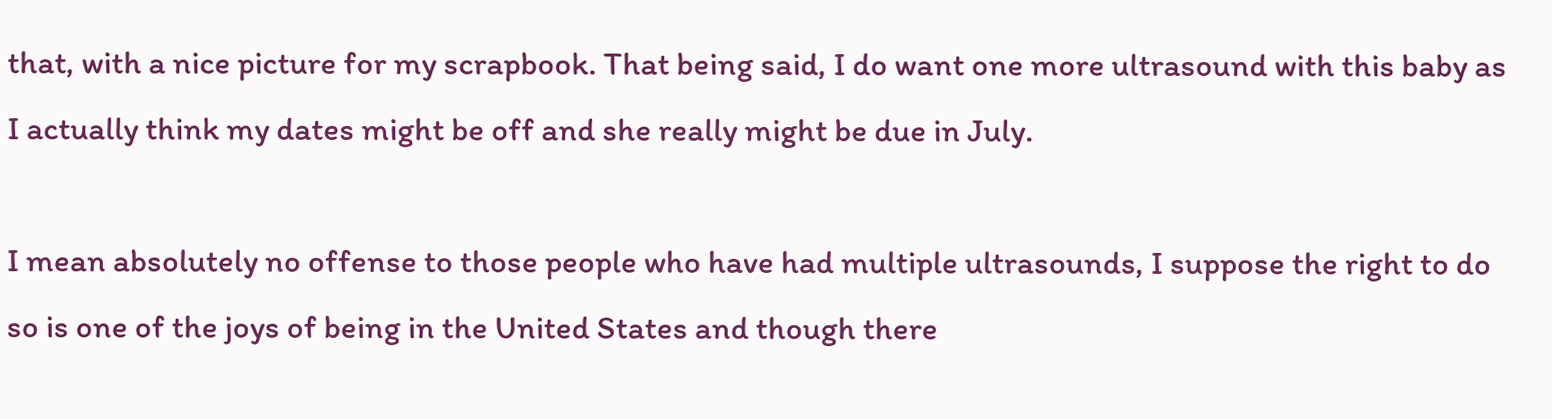that, with a nice picture for my scrapbook. That being said, I do want one more ultrasound with this baby as I actually think my dates might be off and she really might be due in July.

I mean absolutely no offense to those people who have had multiple ultrasounds, I suppose the right to do so is one of the joys of being in the United States and though there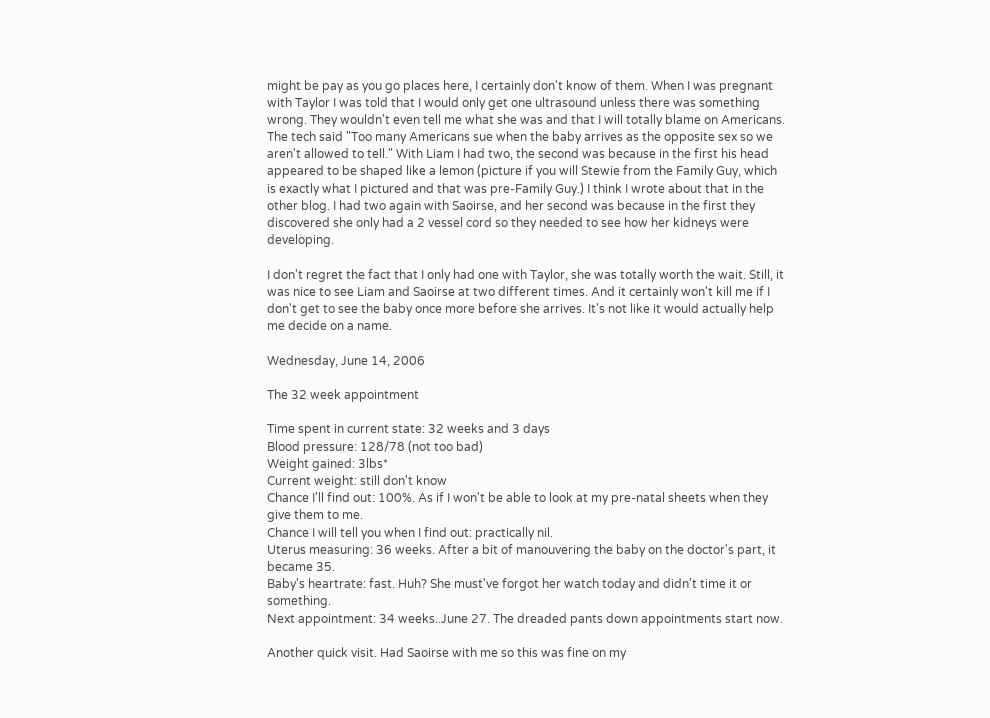might be pay as you go places here, I certainly don't know of them. When I was pregnant with Taylor I was told that I would only get one ultrasound unless there was something wrong. They wouldn't even tell me what she was and that I will totally blame on Americans. The tech said "Too many Americans sue when the baby arrives as the opposite sex so we aren't allowed to tell." With Liam I had two, the second was because in the first his head appeared to be shaped like a lemon (picture if you will Stewie from the Family Guy, which is exactly what I pictured and that was pre-Family Guy.) I think I wrote about that in the other blog. I had two again with Saoirse, and her second was because in the first they discovered she only had a 2 vessel cord so they needed to see how her kidneys were developing.

I don't regret the fact that I only had one with Taylor, she was totally worth the wait. Still, it was nice to see Liam and Saoirse at two different times. And it certainly won't kill me if I don't get to see the baby once more before she arrives. It's not like it would actually help me decide on a name.

Wednesday, June 14, 2006

The 32 week appointment

Time spent in current state: 32 weeks and 3 days
Blood pressure: 128/78 (not too bad)
Weight gained: 3lbs*
Current weight: still don't know
Chance I'll find out: 100%. As if I won't be able to look at my pre-natal sheets when they give them to me.
Chance I will tell you when I find out: practically nil.
Uterus measuring: 36 weeks. After a bit of manouvering the baby on the doctor's part, it became 35.
Baby's heartrate: fast. Huh? She must've forgot her watch today and didn't time it or something.
Next appointment: 34 weeks..June 27. The dreaded pants down appointments start now.

Another quick visit. Had Saoirse with me so this was fine on my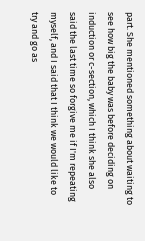part. She mentioned something about waiting to see how big the baby was before deciding on induction or c-section, which I think she also said the last time so forgive me if I'm repeating myself, and I said that I think we would like to try and go as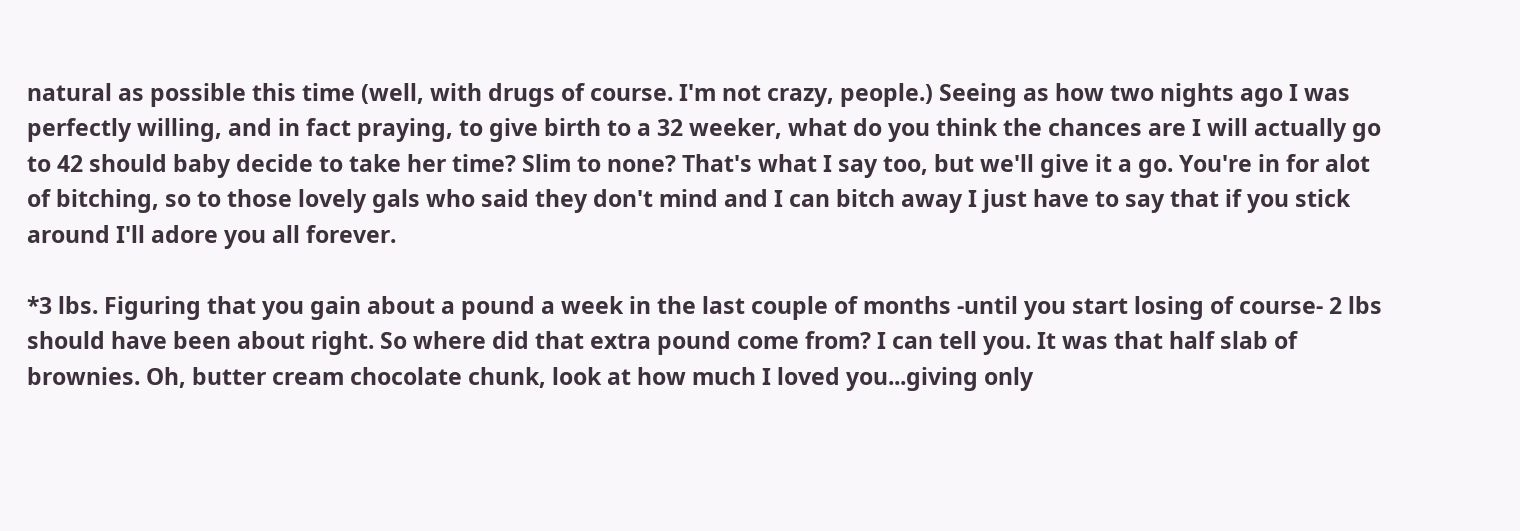natural as possible this time (well, with drugs of course. I'm not crazy, people.) Seeing as how two nights ago I was perfectly willing, and in fact praying, to give birth to a 32 weeker, what do you think the chances are I will actually go to 42 should baby decide to take her time? Slim to none? That's what I say too, but we'll give it a go. You're in for alot of bitching, so to those lovely gals who said they don't mind and I can bitch away I just have to say that if you stick around I'll adore you all forever.

*3 lbs. Figuring that you gain about a pound a week in the last couple of months -until you start losing of course- 2 lbs should have been about right. So where did that extra pound come from? I can tell you. It was that half slab of brownies. Oh, butter cream chocolate chunk, look at how much I loved you...giving only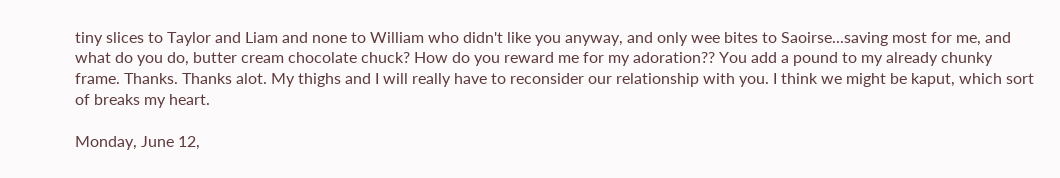tiny slices to Taylor and Liam and none to William who didn't like you anyway, and only wee bites to Saoirse...saving most for me, and what do you do, butter cream chocolate chuck? How do you reward me for my adoration?? You add a pound to my already chunky frame. Thanks. Thanks alot. My thighs and I will really have to reconsider our relationship with you. I think we might be kaput, which sort of breaks my heart.

Monday, June 12,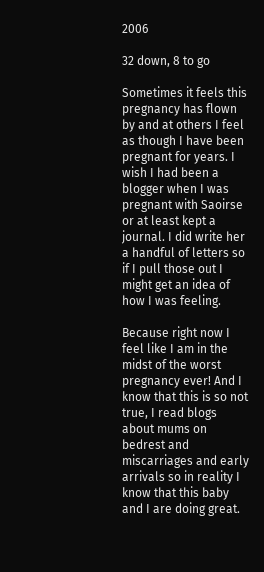2006

32 down, 8 to go

Sometimes it feels this pregnancy has flown by and at others I feel as though I have been pregnant for years. I wish I had been a blogger when I was pregnant with Saoirse or at least kept a journal. I did write her a handful of letters so if I pull those out I might get an idea of how I was feeling.

Because right now I feel like I am in the midst of the worst pregnancy ever! And I know that this is so not true, I read blogs about mums on bedrest and miscarriages and early arrivals so in reality I know that this baby and I are doing great.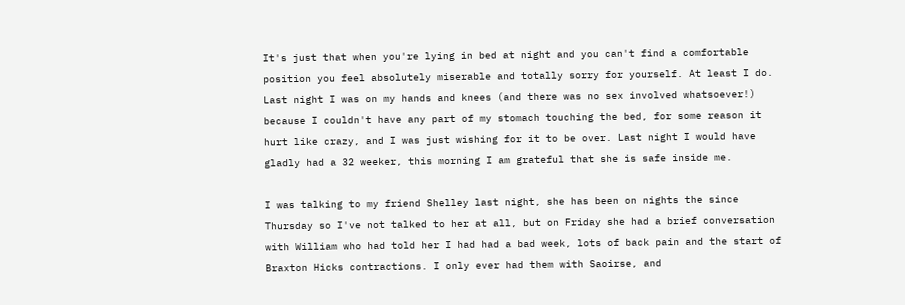It's just that when you're lying in bed at night and you can't find a comfortable position you feel absolutely miserable and totally sorry for yourself. At least I do. Last night I was on my hands and knees (and there was no sex involved whatsoever!) because I couldn't have any part of my stomach touching the bed, for some reason it hurt like crazy, and I was just wishing for it to be over. Last night I would have gladly had a 32 weeker, this morning I am grateful that she is safe inside me.

I was talking to my friend Shelley last night, she has been on nights the since Thursday so I've not talked to her at all, but on Friday she had a brief conversation with William who had told her I had had a bad week, lots of back pain and the start of Braxton Hicks contractions. I only ever had them with Saoirse, and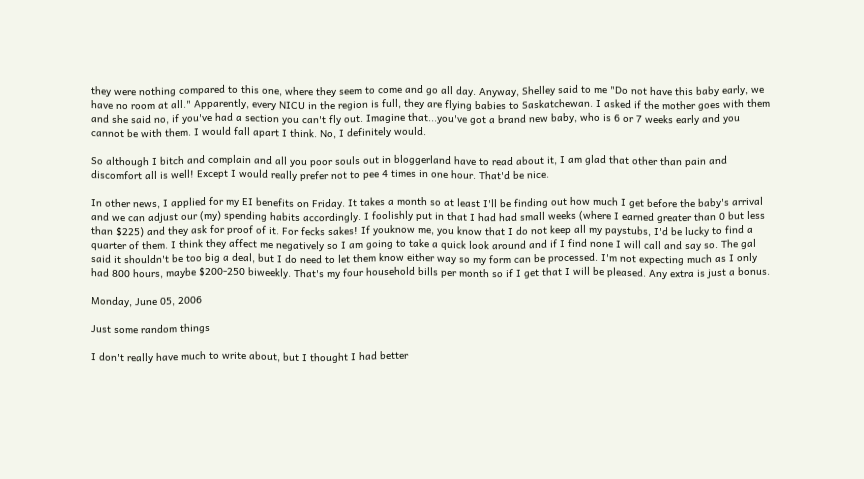they were nothing compared to this one, where they seem to come and go all day. Anyway, Shelley said to me "Do not have this baby early, we have no room at all." Apparently, every NICU in the region is full, they are flying babies to Saskatchewan. I asked if the mother goes with them and she said no, if you've had a section you can't fly out. Imagine that...you've got a brand new baby, who is 6 or 7 weeks early and you cannot be with them. I would fall apart I think. No, I definitely would.

So although I bitch and complain and all you poor souls out in bloggerland have to read about it, I am glad that other than pain and discomfort all is well! Except I would really prefer not to pee 4 times in one hour. That'd be nice.

In other news, I applied for my EI benefits on Friday. It takes a month so at least I'll be finding out how much I get before the baby's arrival and we can adjust our (my) spending habits accordingly. I foolishly put in that I had had small weeks (where I earned greater than 0 but less than $225) and they ask for proof of it. For fecks sakes! If youknow me, you know that I do not keep all my paystubs, I'd be lucky to find a quarter of them. I think they affect me negatively so I am going to take a quick look around and if I find none I will call and say so. The gal said it shouldn't be too big a deal, but I do need to let them know either way so my form can be processed. I'm not expecting much as I only had 800 hours, maybe $200-250 biweekly. That's my four household bills per month so if I get that I will be pleased. Any extra is just a bonus.

Monday, June 05, 2006

Just some random things

I don't really have much to write about, but I thought I had better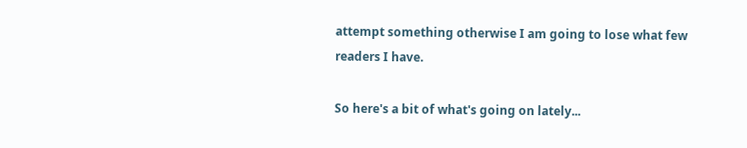attempt something otherwise I am going to lose what few readers I have.

So here's a bit of what's going on lately...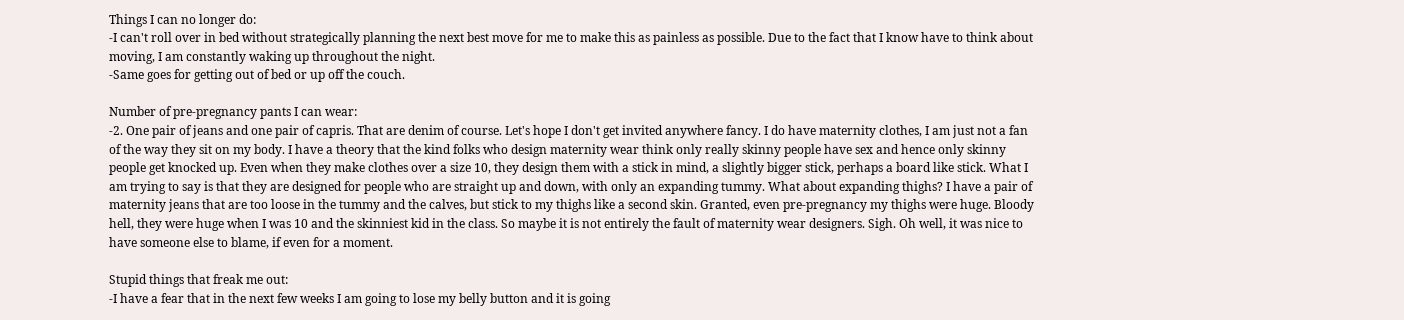Things I can no longer do:
-I can't roll over in bed without strategically planning the next best move for me to make this as painless as possible. Due to the fact that I know have to think about moving, I am constantly waking up throughout the night.
-Same goes for getting out of bed or up off the couch.

Number of pre-pregnancy pants I can wear:
-2. One pair of jeans and one pair of capris. That are denim of course. Let's hope I don't get invited anywhere fancy. I do have maternity clothes, I am just not a fan of the way they sit on my body. I have a theory that the kind folks who design maternity wear think only really skinny people have sex and hence only skinny people get knocked up. Even when they make clothes over a size 10, they design them with a stick in mind, a slightly bigger stick, perhaps a board like stick. What I am trying to say is that they are designed for people who are straight up and down, with only an expanding tummy. What about expanding thighs? I have a pair of maternity jeans that are too loose in the tummy and the calves, but stick to my thighs like a second skin. Granted, even pre-pregnancy my thighs were huge. Bloody hell, they were huge when I was 10 and the skinniest kid in the class. So maybe it is not entirely the fault of maternity wear designers. Sigh. Oh well, it was nice to have someone else to blame, if even for a moment.

Stupid things that freak me out:
-I have a fear that in the next few weeks I am going to lose my belly button and it is going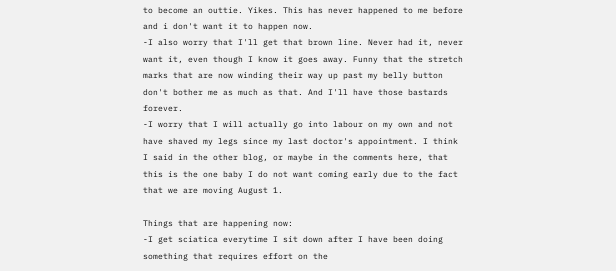to become an outtie. Yikes. This has never happened to me before and i don't want it to happen now.
-I also worry that I'll get that brown line. Never had it, never want it, even though I know it goes away. Funny that the stretch marks that are now winding their way up past my belly button don't bother me as much as that. And I'll have those bastards forever.
-I worry that I will actually go into labour on my own and not have shaved my legs since my last doctor's appointment. I think I said in the other blog, or maybe in the comments here, that this is the one baby I do not want coming early due to the fact that we are moving August 1.

Things that are happening now:
-I get sciatica everytime I sit down after I have been doing something that requires effort on the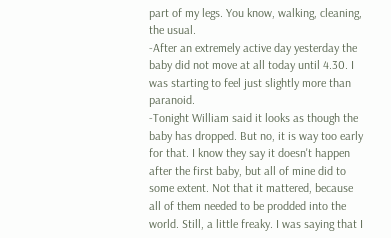part of my legs. You know, walking, cleaning, the usual.
-After an extremely active day yesterday the baby did not move at all today until 4.30. I was starting to feel just slightly more than paranoid.
-Tonight William said it looks as though the baby has dropped. But no, it is way too early for that. I know they say it doesn't happen after the first baby, but all of mine did to some extent. Not that it mattered, because all of them needed to be prodded into the world. Still, a little freaky. I was saying that I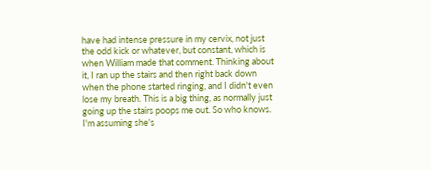have had intense pressure in my cervix, not just the odd kick or whatever, but constant, which is when William made that comment. Thinking about it, I ran up the stairs and then right back down when the phone started ringing, and I didn't even lose my breath. This is a big thing, as normally just going up the stairs poops me out. So who knows. I'm assuming she's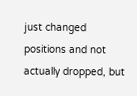just changed positions and not actually dropped, but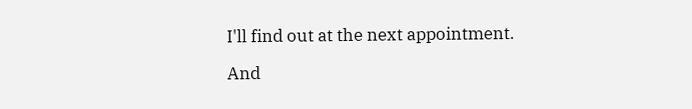I'll find out at the next appointment.

And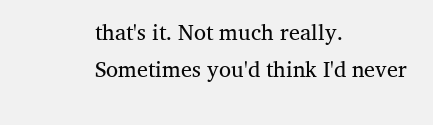that's it. Not much really. Sometimes you'd think I'd never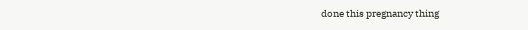done this pregnancy thing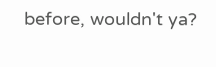before, wouldn't ya?